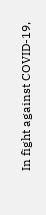In fight against COVID-19,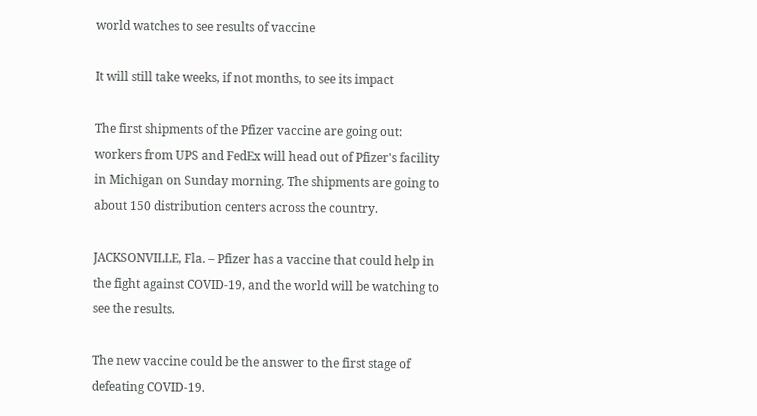world watches to see results of vaccine

It will still take weeks, if not months, to see its impact

The first shipments of the Pfizer vaccine are going out: workers from UPS and FedEx will head out of Pfizer's facility in Michigan on Sunday morning. The shipments are going to about 150 distribution centers across the country.

JACKSONVILLE, Fla. – Pfizer has a vaccine that could help in the fight against COVID-19, and the world will be watching to see the results.

The new vaccine could be the answer to the first stage of defeating COVID-19.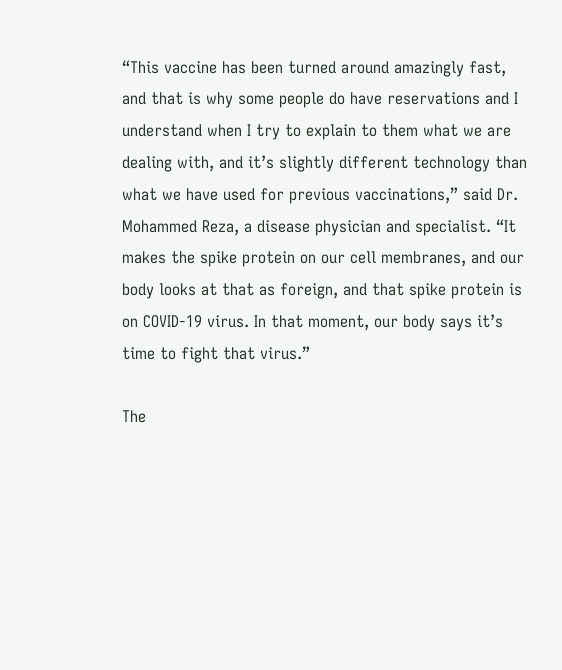“This vaccine has been turned around amazingly fast, and that is why some people do have reservations and I understand when I try to explain to them what we are dealing with, and it’s slightly different technology than what we have used for previous vaccinations,” said Dr. Mohammed Reza, a disease physician and specialist. “It makes the spike protein on our cell membranes, and our body looks at that as foreign, and that spike protein is on COVID-19 virus. In that moment, our body says it’s time to fight that virus.”

The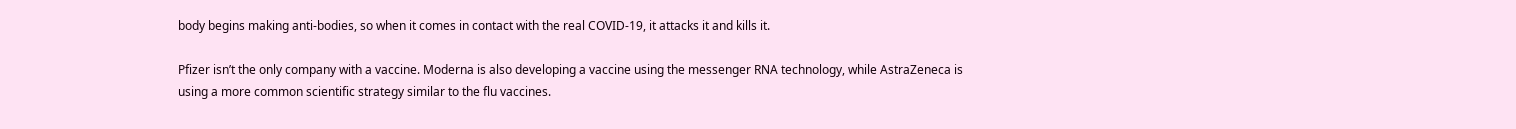body begins making anti-bodies, so when it comes in contact with the real COVID-19, it attacks it and kills it.

Pfizer isn’t the only company with a vaccine. Moderna is also developing a vaccine using the messenger RNA technology, while AstraZeneca is using a more common scientific strategy similar to the flu vaccines.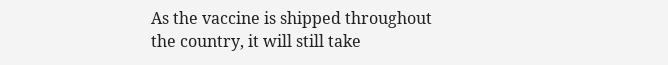As the vaccine is shipped throughout the country, it will still take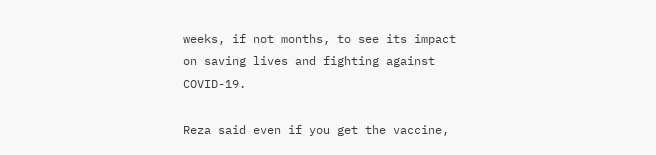weeks, if not months, to see its impact on saving lives and fighting against COVID-19.

Reza said even if you get the vaccine,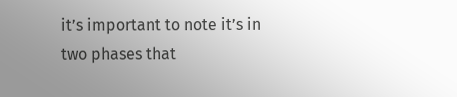it’s important to note it’s in two phases that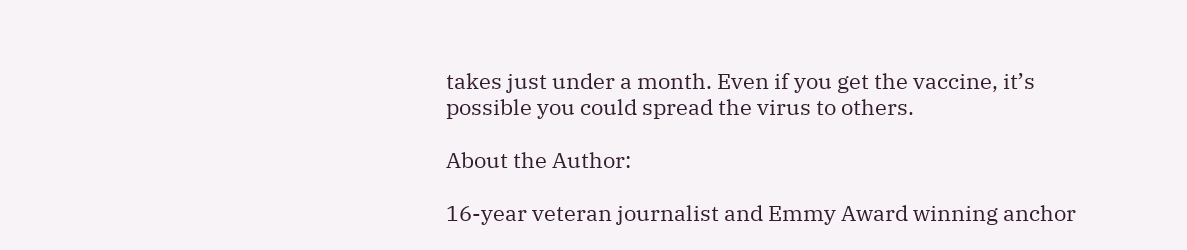takes just under a month. Even if you get the vaccine, it’s possible you could spread the virus to others.

About the Author:

16-year veteran journalist and Emmy Award winning anchor